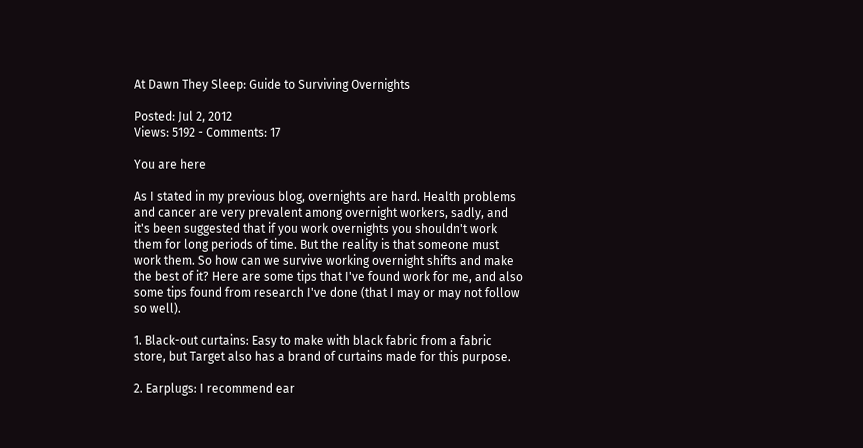At Dawn They Sleep: Guide to Surviving Overnights

Posted: Jul 2, 2012
Views: 5192 - Comments: 17

You are here

As I stated in my previous blog, overnights are hard. Health problems and cancer are very prevalent among overnight workers, sadly, and it's been suggested that if you work overnights you shouldn't work them for long periods of time. But the reality is that someone must work them. So how can we survive working overnight shifts and make the best of it? Here are some tips that I've found work for me, and also some tips found from research I've done (that I may or may not follow so well).

1. Black-out curtains: Easy to make with black fabric from a fabric store, but Target also has a brand of curtains made for this purpose.

2. Earplugs: I recommend ear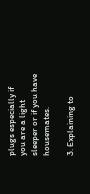plugs especially if you are a light sleeper or if you have housemates.

3. Explaining to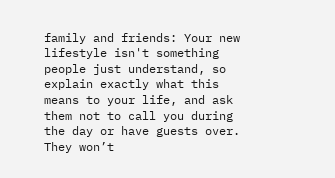family and friends: Your new lifestyle isn't something people just understand, so explain exactly what this means to your life, and ask them not to call you during the day or have guests over. They won’t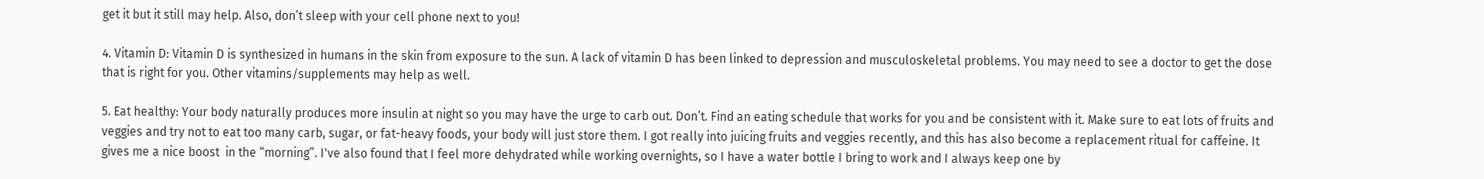get it but it still may help. Also, don’t sleep with your cell phone next to you!

4. Vitamin D: Vitamin D is synthesized in humans in the skin from exposure to the sun. A lack of vitamin D has been linked to depression and musculoskeletal problems. You may need to see a doctor to get the dose that is right for you. Other vitamins/supplements may help as well.

5. Eat healthy: Your body naturally produces more insulin at night so you may have the urge to carb out. Don’t. Find an eating schedule that works for you and be consistent with it. Make sure to eat lots of fruits and veggies and try not to eat too many carb, sugar, or fat-heavy foods, your body will just store them. I got really into juicing fruits and veggies recently, and this has also become a replacement ritual for caffeine. It gives me a nice boost  in the “morning”. I've also found that I feel more dehydrated while working overnights, so I have a water bottle I bring to work and I always keep one by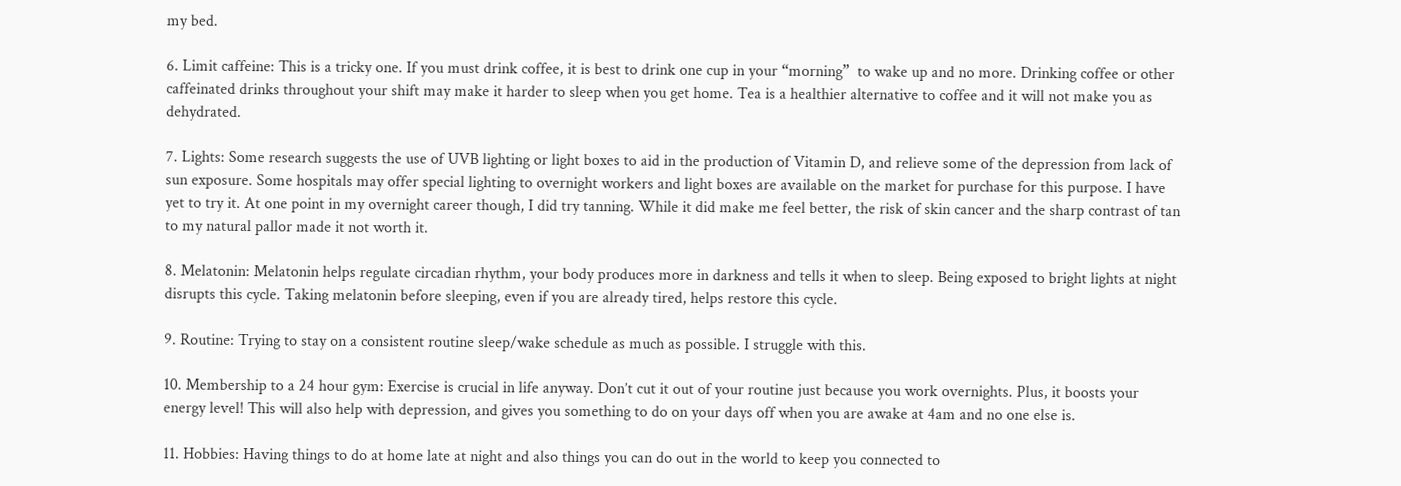my bed.

6. Limit caffeine: This is a tricky one. If you must drink coffee, it is best to drink one cup in your “morning”  to wake up and no more. Drinking coffee or other caffeinated drinks throughout your shift may make it harder to sleep when you get home. Tea is a healthier alternative to coffee and it will not make you as dehydrated.

7. Lights: Some research suggests the use of UVB lighting or light boxes to aid in the production of Vitamin D, and relieve some of the depression from lack of sun exposure. Some hospitals may offer special lighting to overnight workers and light boxes are available on the market for purchase for this purpose. I have yet to try it. At one point in my overnight career though, I did try tanning. While it did make me feel better, the risk of skin cancer and the sharp contrast of tan to my natural pallor made it not worth it.

8. Melatonin: Melatonin helps regulate circadian rhythm, your body produces more in darkness and tells it when to sleep. Being exposed to bright lights at night disrupts this cycle. Taking melatonin before sleeping, even if you are already tired, helps restore this cycle.

9. Routine: Trying to stay on a consistent routine sleep/wake schedule as much as possible. I struggle with this.

10. Membership to a 24 hour gym: Exercise is crucial in life anyway. Don’t cut it out of your routine just because you work overnights. Plus, it boosts your energy level! This will also help with depression, and gives you something to do on your days off when you are awake at 4am and no one else is.

11. Hobbies: Having things to do at home late at night and also things you can do out in the world to keep you connected to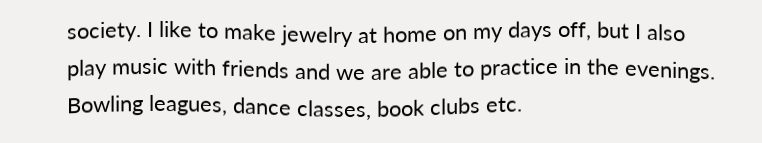society. I like to make jewelry at home on my days off, but I also play music with friends and we are able to practice in the evenings. Bowling leagues, dance classes, book clubs etc.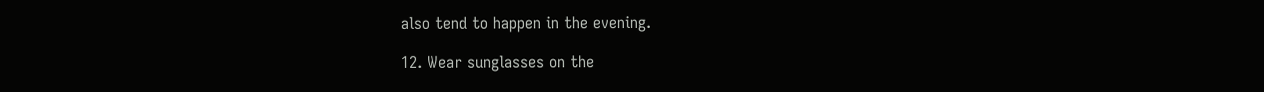also tend to happen in the evening.

12. Wear sunglasses on the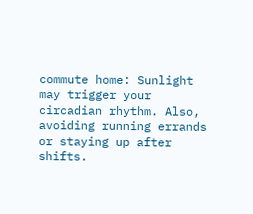commute home: Sunlight may trigger your circadian rhythm. Also, avoiding running errands or staying up after shifts.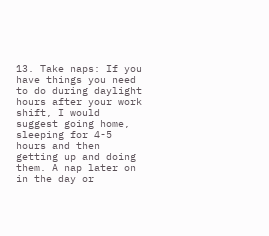13. Take naps: If you have things you need to do during daylight hours after your work shift, I would suggest going home, sleeping for 4-5 hours and then getting up and doing them. A nap later on in the day or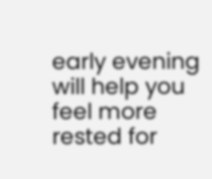early evening will help you feel more rested for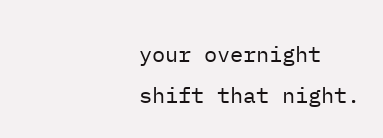your overnight shift that night.